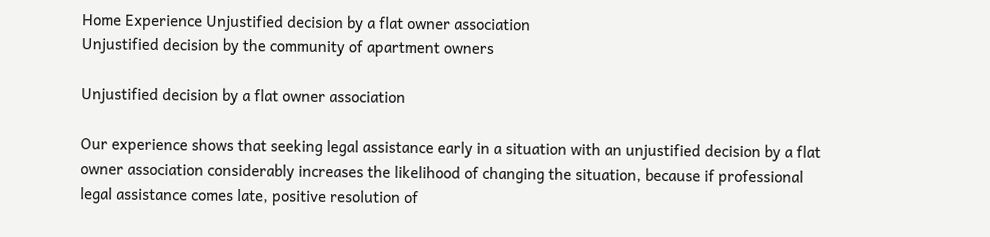Home Experience Unjustified decision by a flat owner association
Unjustified decision by the community of apartment owners

Unjustified decision by a flat owner association

Our experience shows that seeking legal assistance early in a situation with an unjustified decision by a flat owner association considerably increases the likelihood of changing the situation, because if professional legal assistance comes late, positive resolution of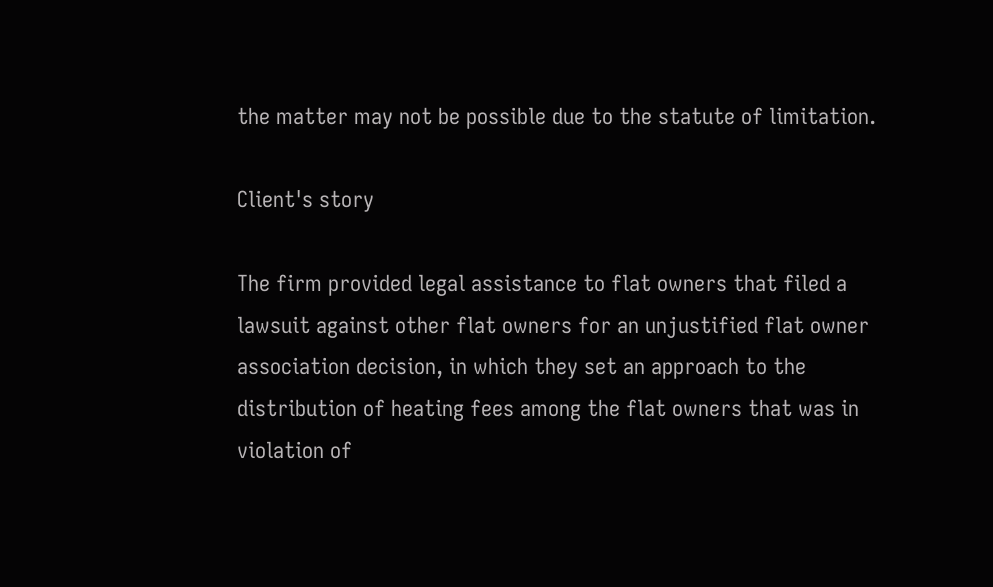the matter may not be possible due to the statute of limitation.

Client's story

The firm provided legal assistance to flat owners that filed a lawsuit against other flat owners for an unjustified flat owner association decision, in which they set an approach to the distribution of heating fees among the flat owners that was in violation of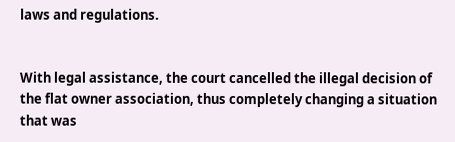laws and regulations.


With legal assistance, the court cancelled the illegal decision of the flat owner association, thus completely changing a situation that was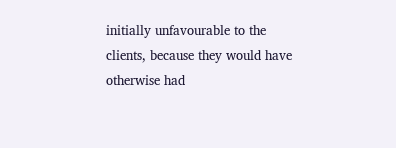initially unfavourable to the clients, because they would have otherwise had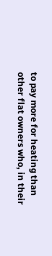to pay more for heating than other flat owners who, in their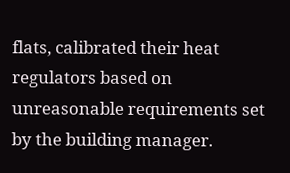flats, calibrated their heat regulators based on unreasonable requirements set by the building manager.